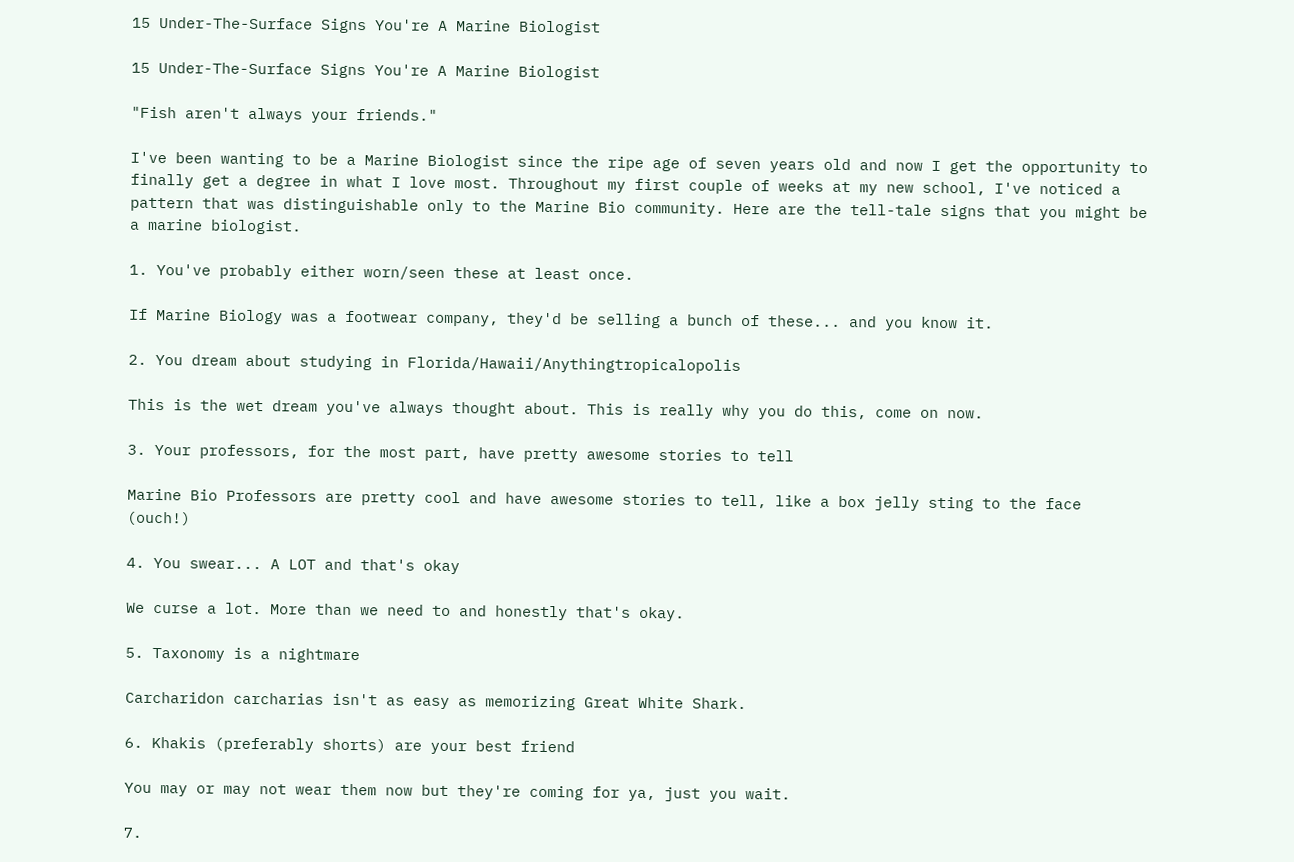15 Under-The-Surface Signs You're A Marine Biologist

15 Under-The-Surface Signs You're A Marine Biologist

"Fish aren't always your friends."

I've been wanting to be a Marine Biologist since the ripe age of seven years old and now I get the opportunity to finally get a degree in what I love most. Throughout my first couple of weeks at my new school, I've noticed a pattern that was distinguishable only to the Marine Bio community. Here are the tell-tale signs that you might be a marine biologist.

1. You've probably either worn/seen these at least once.

If Marine Biology was a footwear company, they'd be selling a bunch of these... and you know it.

2. You dream about studying in Florida/Hawaii/Anythingtropicalopolis

This is the wet dream you've always thought about. This is really why you do this, come on now.

3. Your professors, for the most part, have pretty awesome stories to tell

Marine Bio Professors are pretty cool and have awesome stories to tell, like a box jelly sting to the face (ouch!)

4. You swear... A LOT and that's okay

We curse a lot. More than we need to and honestly that's okay.

5. Taxonomy is a nightmare

Carcharidon carcharias isn't as easy as memorizing Great White Shark.

6. Khakis (preferably shorts) are your best friend

You may or may not wear them now but they're coming for ya, just you wait.

7.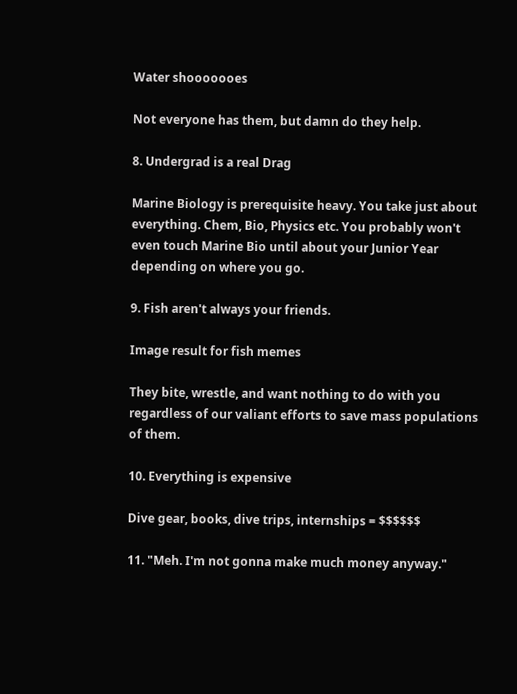Water shooooooes

Not everyone has them, but damn do they help.

8. Undergrad is a real Drag

Marine Biology is prerequisite heavy. You take just about everything. Chem, Bio, Physics etc. You probably won't even touch Marine Bio until about your Junior Year depending on where you go.

9. Fish aren't always your friends.

Image result for fish memes

They bite, wrestle, and want nothing to do with you regardless of our valiant efforts to save mass populations of them.

10. Everything is expensive

Dive gear, books, dive trips, internships = $$$$$$

11. "Meh. I'm not gonna make much money anyway."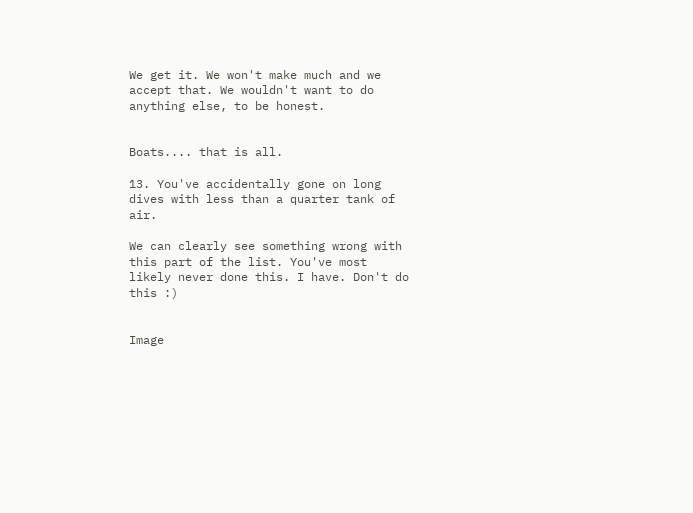We get it. We won't make much and we accept that. We wouldn't want to do anything else, to be honest.


Boats.... that is all.

13. You've accidentally gone on long dives with less than a quarter tank of air.

We can clearly see something wrong with this part of the list. You've most likely never done this. I have. Don't do this :)


Image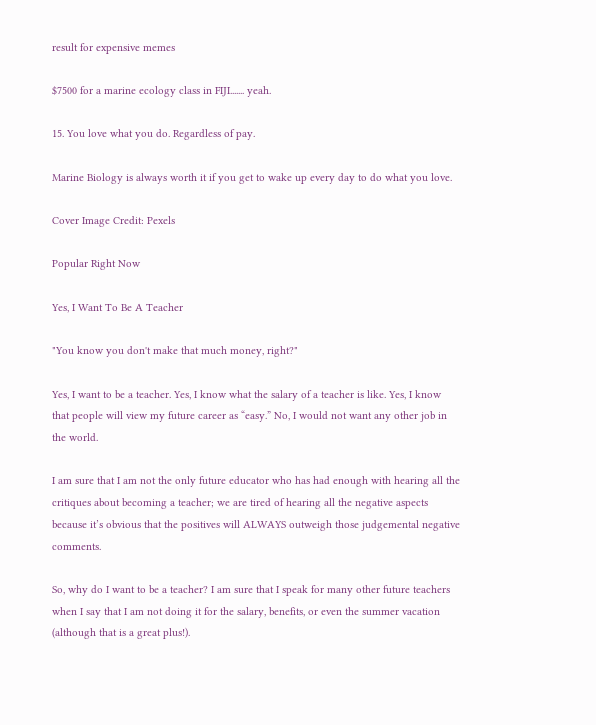result for expensive memes

$7500 for a marine ecology class in FIJI....... yeah.

15. You love what you do. Regardless of pay.

Marine Biology is always worth it if you get to wake up every day to do what you love.

Cover Image Credit: Pexels

Popular Right Now

Yes, I Want To Be A Teacher

"You know you don't make that much money, right?"

Yes, I want to be a teacher. Yes, I know what the salary of a teacher is like. Yes, I know that people will view my future career as “easy.” No, I would not want any other job in the world.

I am sure that I am not the only future educator who has had enough with hearing all the critiques about becoming a teacher; we are tired of hearing all the negative aspects because it’s obvious that the positives will ALWAYS outweigh those judgemental negative comments.

So, why do I want to be a teacher? I am sure that I speak for many other future teachers when I say that I am not doing it for the salary, benefits, or even the summer vacation (although that is a great plus!).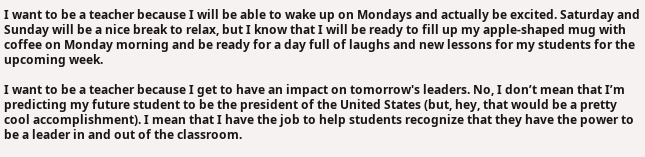I want to be a teacher because I will be able to wake up on Mondays and actually be excited. Saturday and Sunday will be a nice break to relax, but I know that I will be ready to fill up my apple-shaped mug with coffee on Monday morning and be ready for a day full of laughs and new lessons for my students for the upcoming week.

I want to be a teacher because I get to have an impact on tomorrow's leaders. No, I don’t mean that I’m predicting my future student to be the president of the United States (but, hey, that would be a pretty cool accomplishment). I mean that I have the job to help students recognize that they have the power to be a leader in and out of the classroom.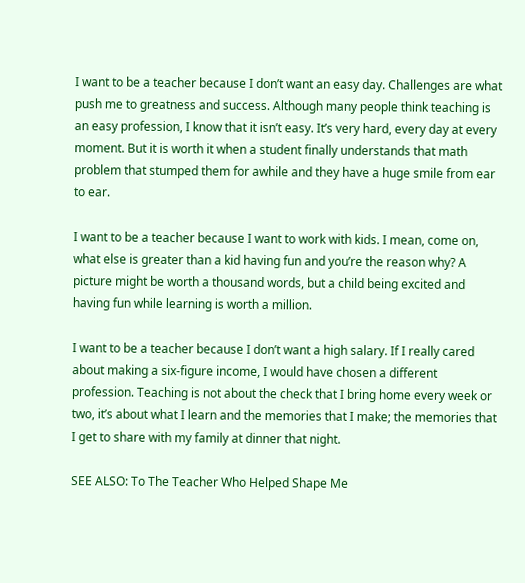I want to be a teacher because I don’t want an easy day. Challenges are what push me to greatness and success. Although many people think teaching is an easy profession, I know that it isn’t easy. It’s very hard, every day at every moment. But it is worth it when a student finally understands that math problem that stumped them for awhile and they have a huge smile from ear to ear.

I want to be a teacher because I want to work with kids. I mean, come on, what else is greater than a kid having fun and you’re the reason why? A picture might be worth a thousand words, but a child being excited and having fun while learning is worth a million.

I want to be a teacher because I don’t want a high salary. If I really cared about making a six-figure income, I would have chosen a different profession. Teaching is not about the check that I bring home every week or two, it’s about what I learn and the memories that I make; the memories that I get to share with my family at dinner that night.

SEE ALSO: To The Teacher Who Helped Shape Me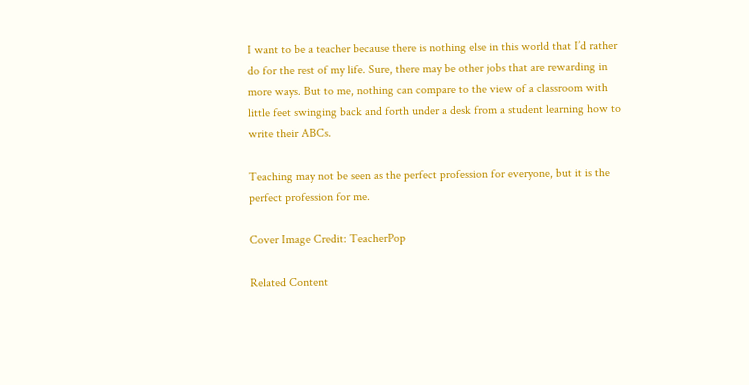I want to be a teacher because there is nothing else in this world that I’d rather do for the rest of my life. Sure, there may be other jobs that are rewarding in more ways. But to me, nothing can compare to the view of a classroom with little feet swinging back and forth under a desk from a student learning how to write their ABCs.

Teaching may not be seen as the perfect profession for everyone, but it is the perfect profession for me.

Cover Image Credit: TeacherPop

Related Content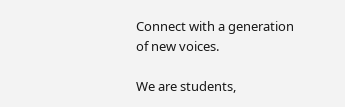Connect with a generation
of new voices.

We are students,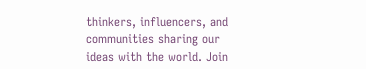thinkers, influencers, and communities sharing our ideas with the world. Join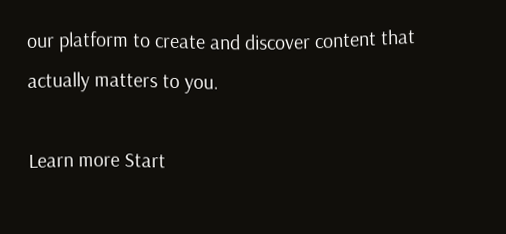our platform to create and discover content that actually matters to you.

Learn more Start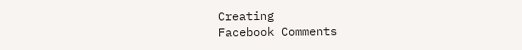Creating
Facebook Comments